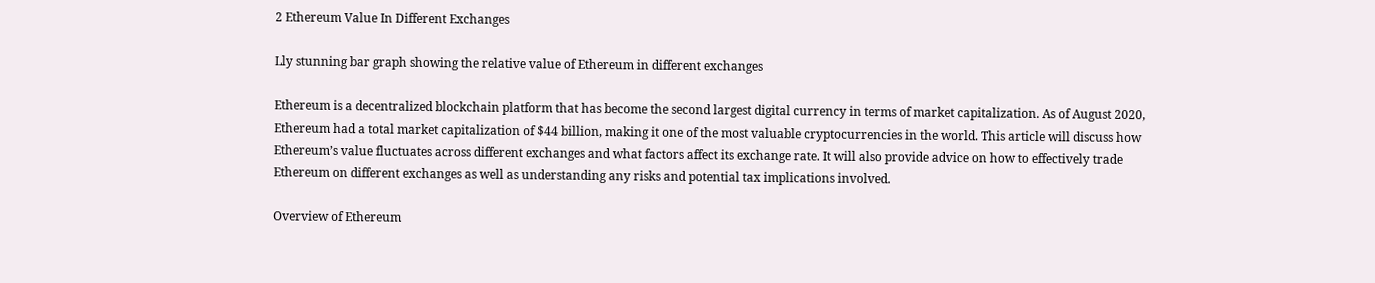2 Ethereum Value In Different Exchanges

Lly stunning bar graph showing the relative value of Ethereum in different exchanges

Ethereum is a decentralized blockchain platform that has become the second largest digital currency in terms of market capitalization. As of August 2020, Ethereum had a total market capitalization of $44 billion, making it one of the most valuable cryptocurrencies in the world. This article will discuss how Ethereum’s value fluctuates across different exchanges and what factors affect its exchange rate. It will also provide advice on how to effectively trade Ethereum on different exchanges as well as understanding any risks and potential tax implications involved.

Overview of Ethereum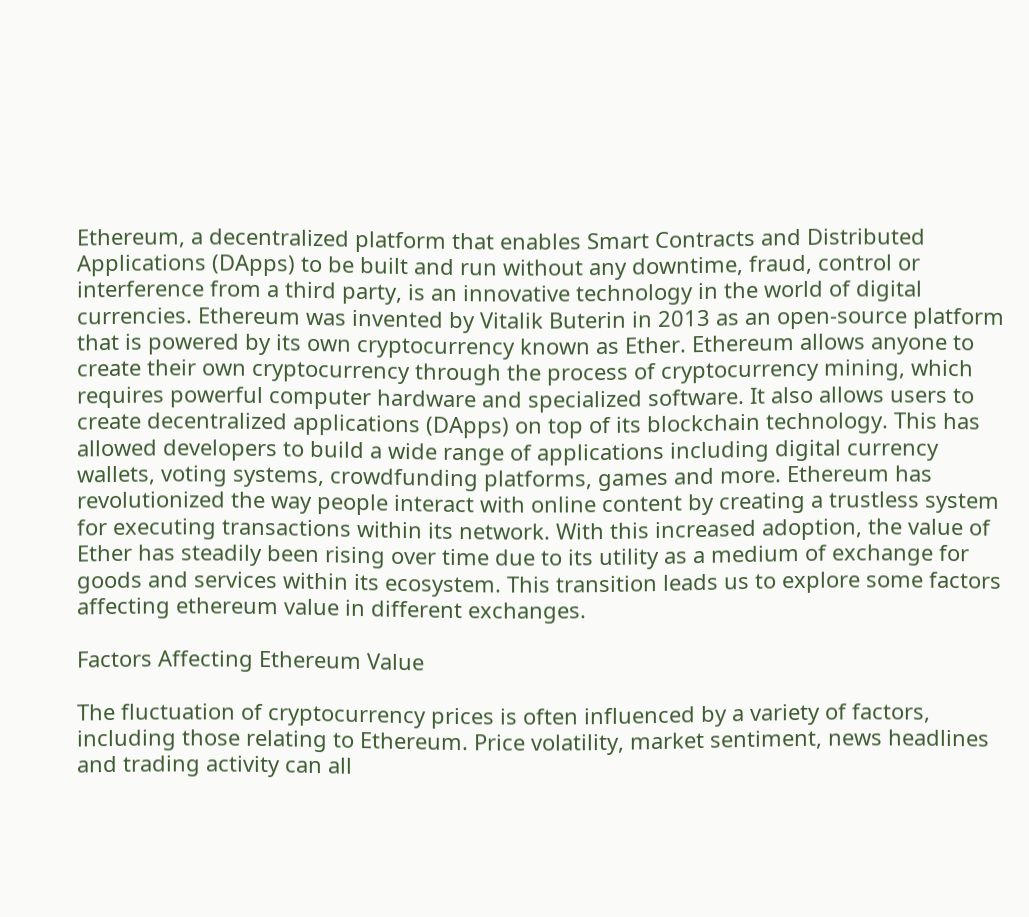Ethereum, a decentralized platform that enables Smart Contracts and Distributed Applications (DApps) to be built and run without any downtime, fraud, control or interference from a third party, is an innovative technology in the world of digital currencies. Ethereum was invented by Vitalik Buterin in 2013 as an open-source platform that is powered by its own cryptocurrency known as Ether. Ethereum allows anyone to create their own cryptocurrency through the process of cryptocurrency mining, which requires powerful computer hardware and specialized software. It also allows users to create decentralized applications (DApps) on top of its blockchain technology. This has allowed developers to build a wide range of applications including digital currency wallets, voting systems, crowdfunding platforms, games and more. Ethereum has revolutionized the way people interact with online content by creating a trustless system for executing transactions within its network. With this increased adoption, the value of Ether has steadily been rising over time due to its utility as a medium of exchange for goods and services within its ecosystem. This transition leads us to explore some factors affecting ethereum value in different exchanges.

Factors Affecting Ethereum Value

The fluctuation of cryptocurrency prices is often influenced by a variety of factors, including those relating to Ethereum. Price volatility, market sentiment, news headlines and trading activity can all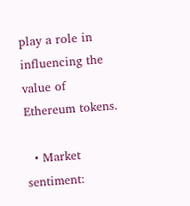play a role in influencing the value of Ethereum tokens.

  • Market sentiment: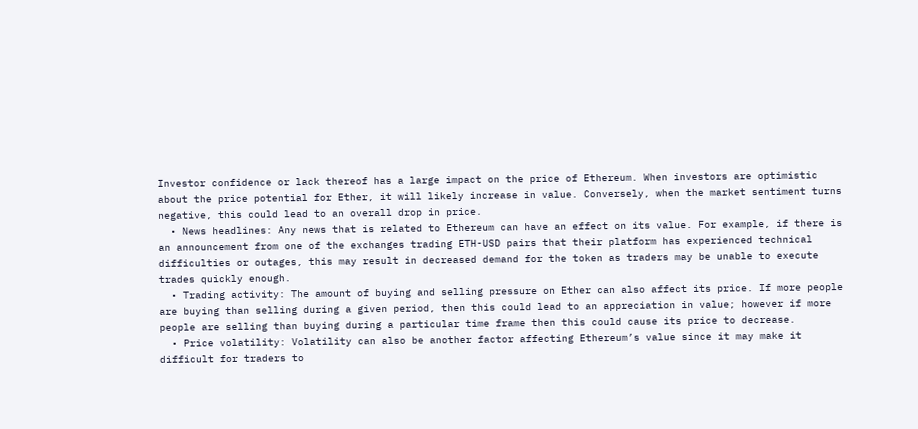Investor confidence or lack thereof has a large impact on the price of Ethereum. When investors are optimistic about the price potential for Ether, it will likely increase in value. Conversely, when the market sentiment turns negative, this could lead to an overall drop in price.
  • News headlines: Any news that is related to Ethereum can have an effect on its value. For example, if there is an announcement from one of the exchanges trading ETH-USD pairs that their platform has experienced technical difficulties or outages, this may result in decreased demand for the token as traders may be unable to execute trades quickly enough.
  • Trading activity: The amount of buying and selling pressure on Ether can also affect its price. If more people are buying than selling during a given period, then this could lead to an appreciation in value; however if more people are selling than buying during a particular time frame then this could cause its price to decrease.
  • Price volatility: Volatility can also be another factor affecting Ethereum’s value since it may make it difficult for traders to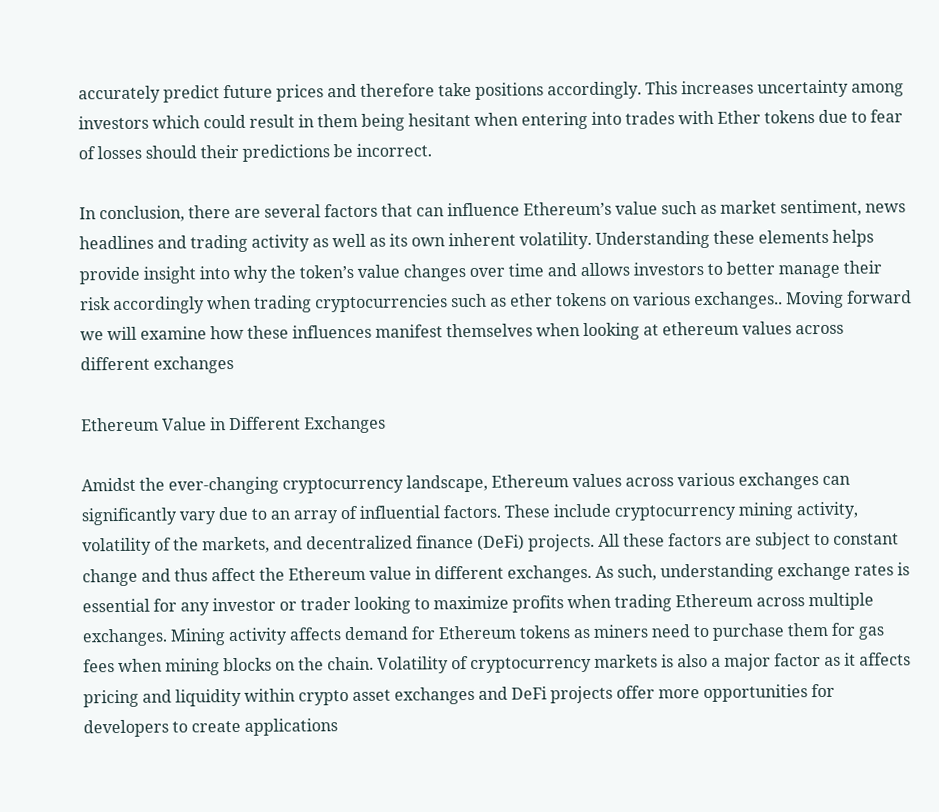accurately predict future prices and therefore take positions accordingly. This increases uncertainty among investors which could result in them being hesitant when entering into trades with Ether tokens due to fear of losses should their predictions be incorrect.

In conclusion, there are several factors that can influence Ethereum’s value such as market sentiment, news headlines and trading activity as well as its own inherent volatility. Understanding these elements helps provide insight into why the token’s value changes over time and allows investors to better manage their risk accordingly when trading cryptocurrencies such as ether tokens on various exchanges.. Moving forward we will examine how these influences manifest themselves when looking at ethereum values across different exchanges

Ethereum Value in Different Exchanges

Amidst the ever-changing cryptocurrency landscape, Ethereum values across various exchanges can significantly vary due to an array of influential factors. These include cryptocurrency mining activity, volatility of the markets, and decentralized finance (DeFi) projects. All these factors are subject to constant change and thus affect the Ethereum value in different exchanges. As such, understanding exchange rates is essential for any investor or trader looking to maximize profits when trading Ethereum across multiple exchanges. Mining activity affects demand for Ethereum tokens as miners need to purchase them for gas fees when mining blocks on the chain. Volatility of cryptocurrency markets is also a major factor as it affects pricing and liquidity within crypto asset exchanges and DeFi projects offer more opportunities for developers to create applications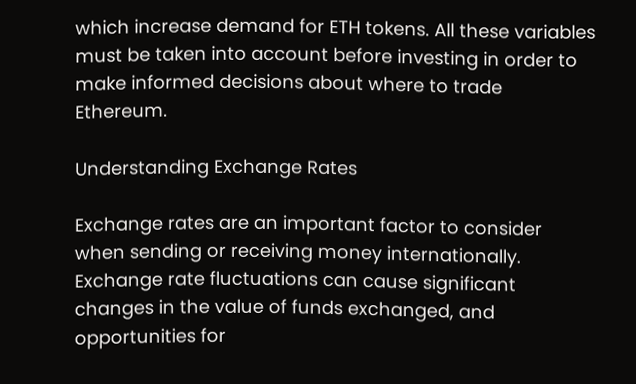which increase demand for ETH tokens. All these variables must be taken into account before investing in order to make informed decisions about where to trade Ethereum.

Understanding Exchange Rates

Exchange rates are an important factor to consider when sending or receiving money internationally. Exchange rate fluctuations can cause significant changes in the value of funds exchanged, and opportunities for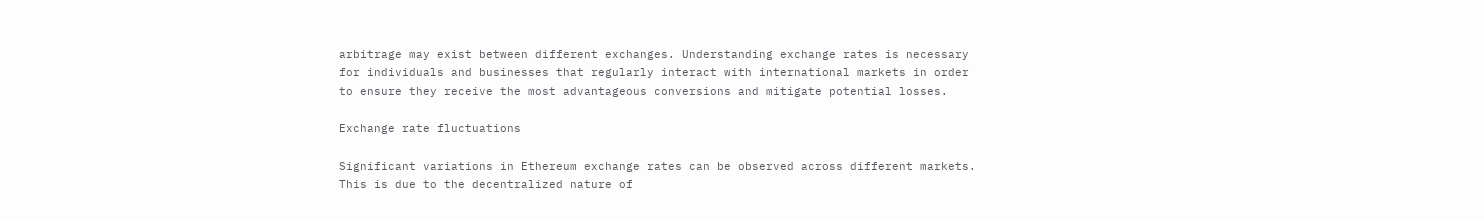arbitrage may exist between different exchanges. Understanding exchange rates is necessary for individuals and businesses that regularly interact with international markets in order to ensure they receive the most advantageous conversions and mitigate potential losses.

Exchange rate fluctuations

Significant variations in Ethereum exchange rates can be observed across different markets. This is due to the decentralized nature of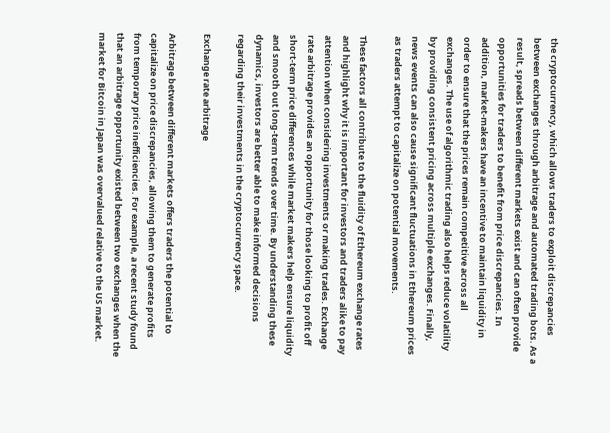the cryptocurrency, which allows traders to exploit discrepancies between exchanges through arbitrage and automated trading bots. As a result, spreads between different markets exist and can often provide opportunities for traders to benefit from price discrepancies. In addition, market-makers have an incentive to maintain liquidity in order to ensure that the prices remain competitive across all exchanges. The use of algorithmic trading also helps reduce volatility by providing consistent pricing across multiple exchanges. Finally, news events can also cause significant fluctuations in Ethereum prices as traders attempt to capitalize on potential movements.

These factors all contribute to the fluidity of Ethereum exchange rates and highlight why it is important for investors and traders alike to pay attention when considering investments or making trades. Exchange rate arbitrage provides an opportunity for those looking to profit off short-term price differences while market makers help ensure liquidity and smooth out long-term trends over time. By understanding these dynamics, investors are better able to make informed decisions regarding their investments in the cryptocurrency space.

Exchange rate arbitrage

Arbitrage between different markets offers traders the potential to capitalize on price discrepancies, allowing them to generate profits from temporary price inefficiencies. For example, a recent study found that an arbitrage opportunity existed between two exchanges when the market for Bitcoin in Japan was overvalued relative to the US market.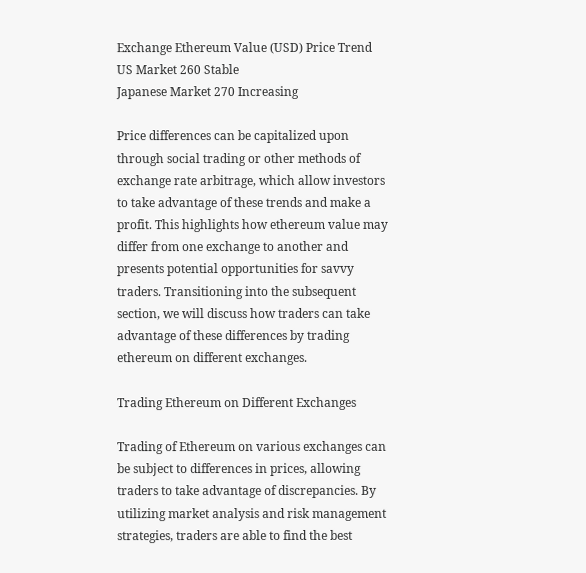Exchange Ethereum Value (USD) Price Trend
US Market 260 Stable
Japanese Market 270 Increasing

Price differences can be capitalized upon through social trading or other methods of exchange rate arbitrage, which allow investors to take advantage of these trends and make a profit. This highlights how ethereum value may differ from one exchange to another and presents potential opportunities for savvy traders. Transitioning into the subsequent section, we will discuss how traders can take advantage of these differences by trading ethereum on different exchanges.

Trading Ethereum on Different Exchanges

Trading of Ethereum on various exchanges can be subject to differences in prices, allowing traders to take advantage of discrepancies. By utilizing market analysis and risk management strategies, traders are able to find the best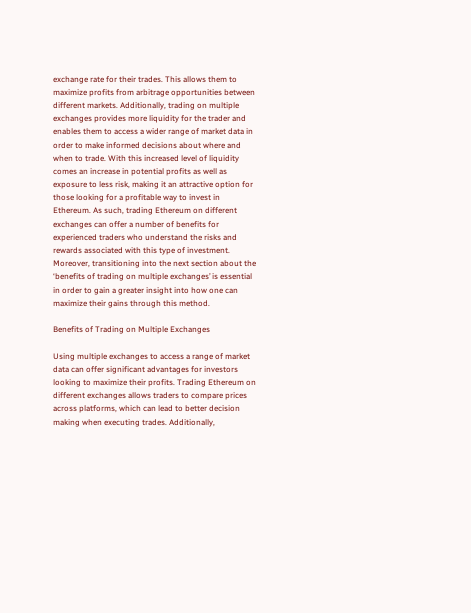exchange rate for their trades. This allows them to maximize profits from arbitrage opportunities between different markets. Additionally, trading on multiple exchanges provides more liquidity for the trader and enables them to access a wider range of market data in order to make informed decisions about where and when to trade. With this increased level of liquidity comes an increase in potential profits as well as exposure to less risk, making it an attractive option for those looking for a profitable way to invest in Ethereum. As such, trading Ethereum on different exchanges can offer a number of benefits for experienced traders who understand the risks and rewards associated with this type of investment. Moreover, transitioning into the next section about the ‘benefits of trading on multiple exchanges’ is essential in order to gain a greater insight into how one can maximize their gains through this method.

Benefits of Trading on Multiple Exchanges

Using multiple exchanges to access a range of market data can offer significant advantages for investors looking to maximize their profits. Trading Ethereum on different exchanges allows traders to compare prices across platforms, which can lead to better decision making when executing trades. Additionally,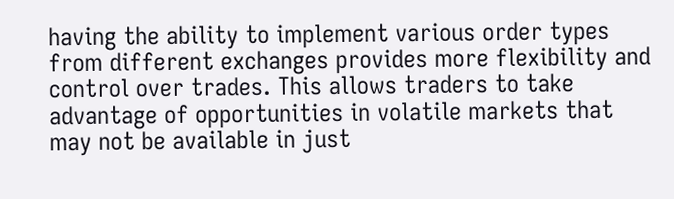having the ability to implement various order types from different exchanges provides more flexibility and control over trades. This allows traders to take advantage of opportunities in volatile markets that may not be available in just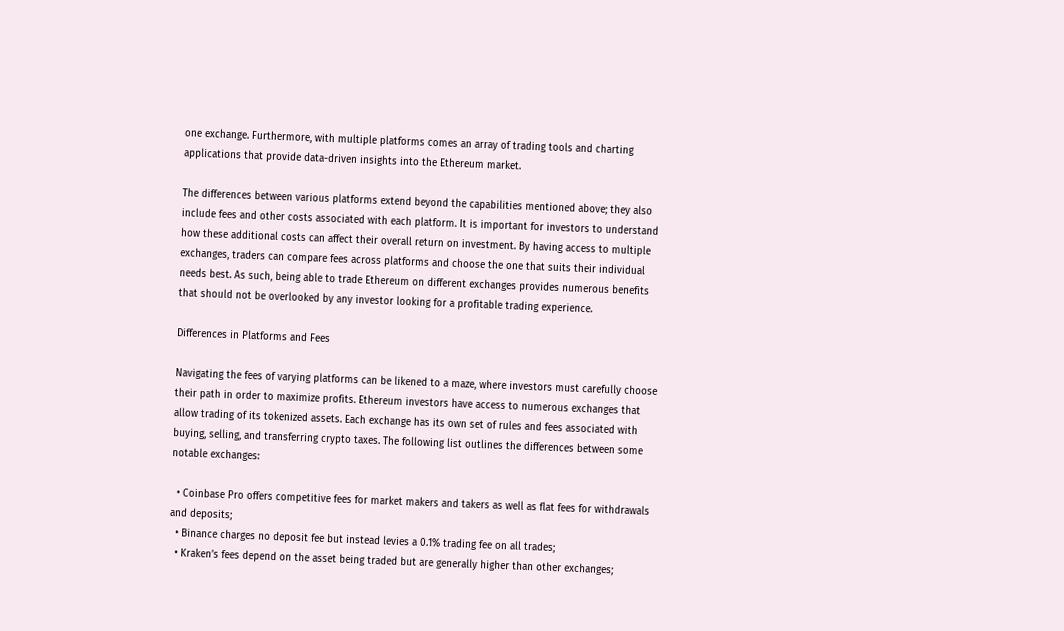one exchange. Furthermore, with multiple platforms comes an array of trading tools and charting applications that provide data-driven insights into the Ethereum market.

The differences between various platforms extend beyond the capabilities mentioned above; they also include fees and other costs associated with each platform. It is important for investors to understand how these additional costs can affect their overall return on investment. By having access to multiple exchanges, traders can compare fees across platforms and choose the one that suits their individual needs best. As such, being able to trade Ethereum on different exchanges provides numerous benefits that should not be overlooked by any investor looking for a profitable trading experience.

Differences in Platforms and Fees

Navigating the fees of varying platforms can be likened to a maze, where investors must carefully choose their path in order to maximize profits. Ethereum investors have access to numerous exchanges that allow trading of its tokenized assets. Each exchange has its own set of rules and fees associated with buying, selling, and transferring crypto taxes. The following list outlines the differences between some notable exchanges:

  • Coinbase Pro offers competitive fees for market makers and takers as well as flat fees for withdrawals and deposits;
  • Binance charges no deposit fee but instead levies a 0.1% trading fee on all trades;
  • Kraken’s fees depend on the asset being traded but are generally higher than other exchanges;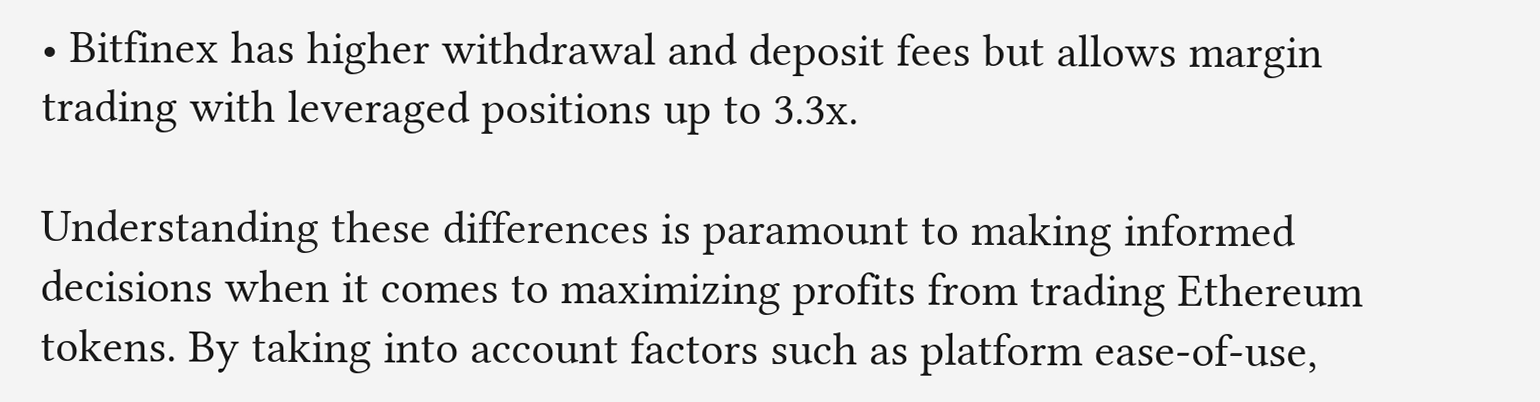• Bitfinex has higher withdrawal and deposit fees but allows margin trading with leveraged positions up to 3.3x.

Understanding these differences is paramount to making informed decisions when it comes to maximizing profits from trading Ethereum tokens. By taking into account factors such as platform ease-of-use,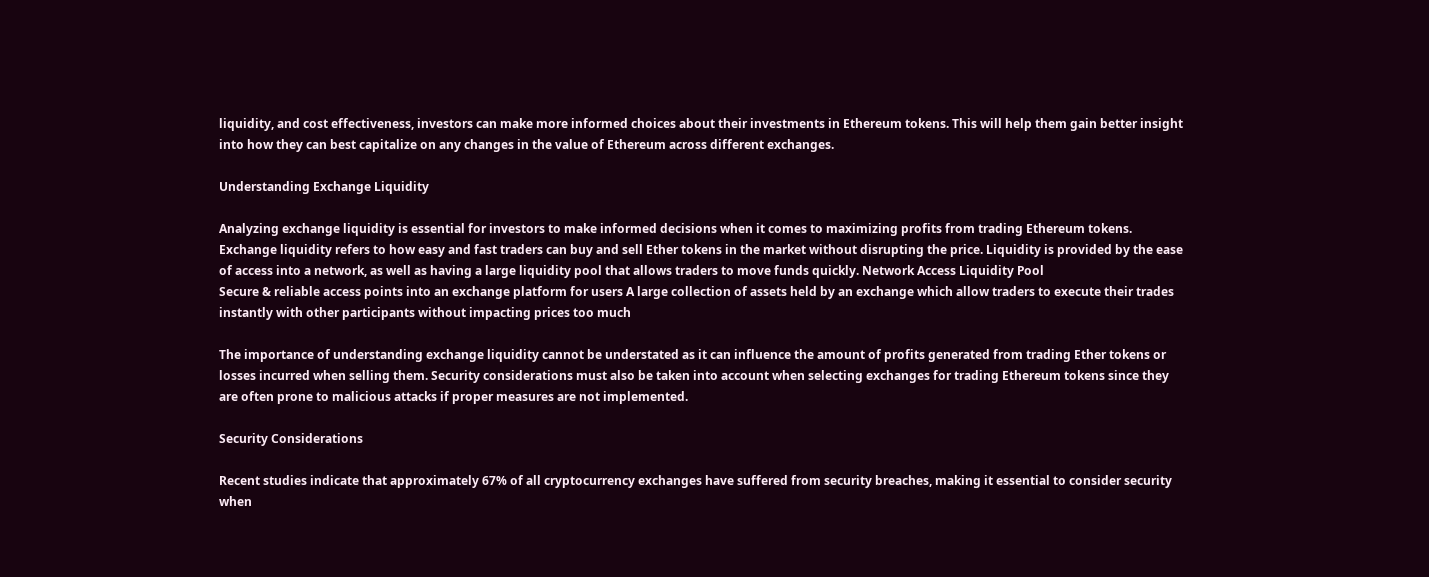liquidity, and cost effectiveness, investors can make more informed choices about their investments in Ethereum tokens. This will help them gain better insight into how they can best capitalize on any changes in the value of Ethereum across different exchanges.

Understanding Exchange Liquidity

Analyzing exchange liquidity is essential for investors to make informed decisions when it comes to maximizing profits from trading Ethereum tokens. Exchange liquidity refers to how easy and fast traders can buy and sell Ether tokens in the market without disrupting the price. Liquidity is provided by the ease of access into a network, as well as having a large liquidity pool that allows traders to move funds quickly. Network Access Liquidity Pool
Secure & reliable access points into an exchange platform for users A large collection of assets held by an exchange which allow traders to execute their trades instantly with other participants without impacting prices too much

The importance of understanding exchange liquidity cannot be understated as it can influence the amount of profits generated from trading Ether tokens or losses incurred when selling them. Security considerations must also be taken into account when selecting exchanges for trading Ethereum tokens since they are often prone to malicious attacks if proper measures are not implemented.

Security Considerations

Recent studies indicate that approximately 67% of all cryptocurrency exchanges have suffered from security breaches, making it essential to consider security when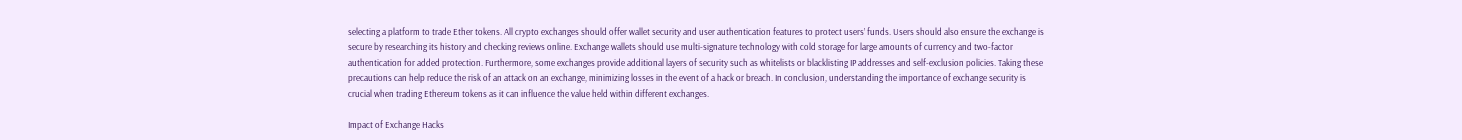selecting a platform to trade Ether tokens. All crypto exchanges should offer wallet security and user authentication features to protect users’ funds. Users should also ensure the exchange is secure by researching its history and checking reviews online. Exchange wallets should use multi-signature technology with cold storage for large amounts of currency and two-factor authentication for added protection. Furthermore, some exchanges provide additional layers of security such as whitelists or blacklisting IP addresses and self-exclusion policies. Taking these precautions can help reduce the risk of an attack on an exchange, minimizing losses in the event of a hack or breach. In conclusion, understanding the importance of exchange security is crucial when trading Ethereum tokens as it can influence the value held within different exchanges.

Impact of Exchange Hacks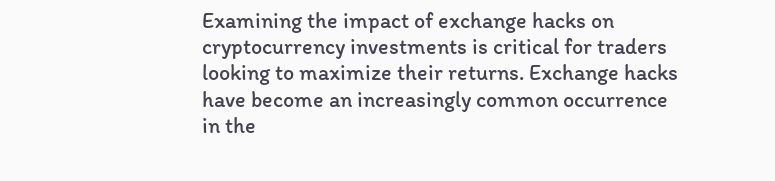Examining the impact of exchange hacks on cryptocurrency investments is critical for traders looking to maximize their returns. Exchange hacks have become an increasingly common occurrence in the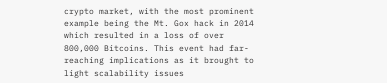crypto market, with the most prominent example being the Mt. Gox hack in 2014 which resulted in a loss of over 800,000 Bitcoins. This event had far-reaching implications as it brought to light scalability issues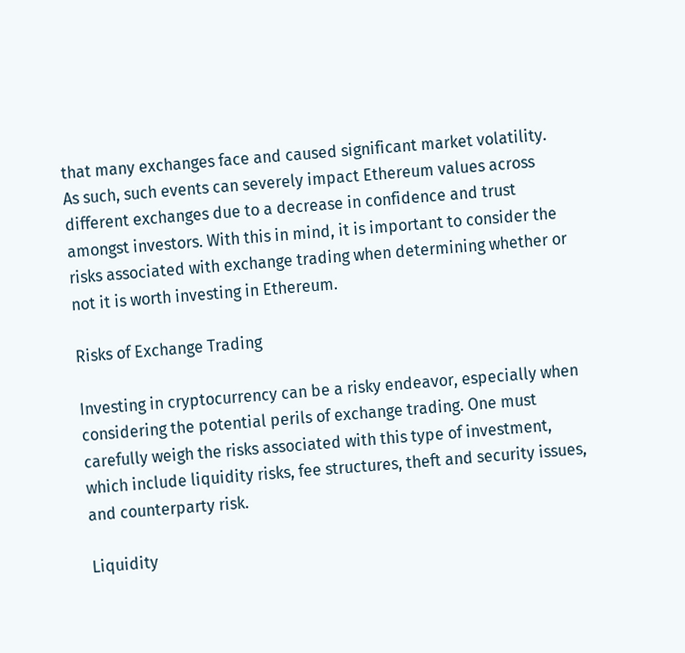that many exchanges face and caused significant market volatility. As such, such events can severely impact Ethereum values across different exchanges due to a decrease in confidence and trust amongst investors. With this in mind, it is important to consider the risks associated with exchange trading when determining whether or not it is worth investing in Ethereum.

Risks of Exchange Trading

Investing in cryptocurrency can be a risky endeavor, especially when considering the potential perils of exchange trading. One must carefully weigh the risks associated with this type of investment, which include liquidity risks, fee structures, theft and security issues, and counterparty risk.

Liquidity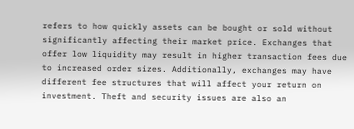refers to how quickly assets can be bought or sold without significantly affecting their market price. Exchanges that offer low liquidity may result in higher transaction fees due to increased order sizes. Additionally, exchanges may have different fee structures that will affect your return on investment. Theft and security issues are also an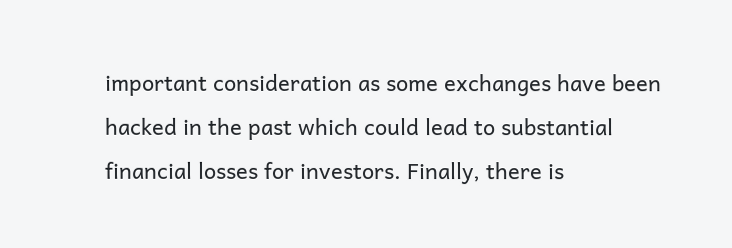important consideration as some exchanges have been hacked in the past which could lead to substantial financial losses for investors. Finally, there is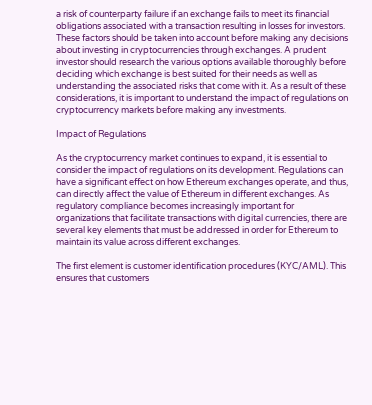a risk of counterparty failure if an exchange fails to meet its financial obligations associated with a transaction resulting in losses for investors. These factors should be taken into account before making any decisions about investing in cryptocurrencies through exchanges. A prudent investor should research the various options available thoroughly before deciding which exchange is best suited for their needs as well as understanding the associated risks that come with it. As a result of these considerations, it is important to understand the impact of regulations on cryptocurrency markets before making any investments.

Impact of Regulations

As the cryptocurrency market continues to expand, it is essential to consider the impact of regulations on its development. Regulations can have a significant effect on how Ethereum exchanges operate, and thus, can directly affect the value of Ethereum in different exchanges. As regulatory compliance becomes increasingly important for organizations that facilitate transactions with digital currencies, there are several key elements that must be addressed in order for Ethereum to maintain its value across different exchanges.

The first element is customer identification procedures (KYC/AML). This ensures that customers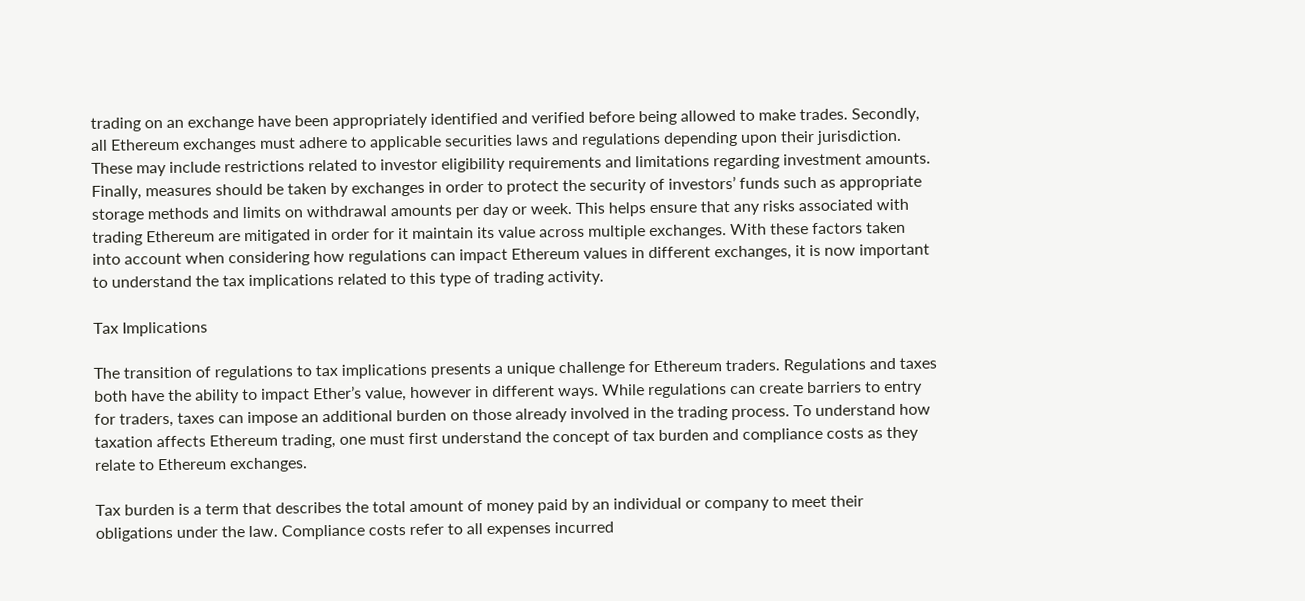trading on an exchange have been appropriately identified and verified before being allowed to make trades. Secondly, all Ethereum exchanges must adhere to applicable securities laws and regulations depending upon their jurisdiction. These may include restrictions related to investor eligibility requirements and limitations regarding investment amounts. Finally, measures should be taken by exchanges in order to protect the security of investors’ funds such as appropriate storage methods and limits on withdrawal amounts per day or week. This helps ensure that any risks associated with trading Ethereum are mitigated in order for it maintain its value across multiple exchanges. With these factors taken into account when considering how regulations can impact Ethereum values in different exchanges, it is now important to understand the tax implications related to this type of trading activity.

Tax Implications

The transition of regulations to tax implications presents a unique challenge for Ethereum traders. Regulations and taxes both have the ability to impact Ether’s value, however in different ways. While regulations can create barriers to entry for traders, taxes can impose an additional burden on those already involved in the trading process. To understand how taxation affects Ethereum trading, one must first understand the concept of tax burden and compliance costs as they relate to Ethereum exchanges.

Tax burden is a term that describes the total amount of money paid by an individual or company to meet their obligations under the law. Compliance costs refer to all expenses incurred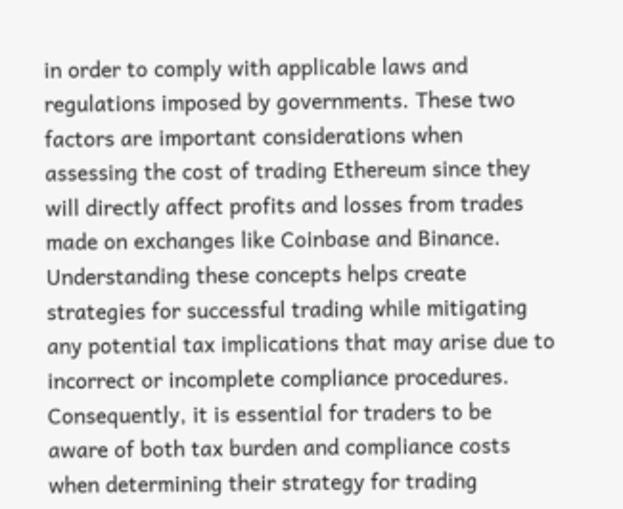in order to comply with applicable laws and regulations imposed by governments. These two factors are important considerations when assessing the cost of trading Ethereum since they will directly affect profits and losses from trades made on exchanges like Coinbase and Binance. Understanding these concepts helps create strategies for successful trading while mitigating any potential tax implications that may arise due to incorrect or incomplete compliance procedures. Consequently, it is essential for traders to be aware of both tax burden and compliance costs when determining their strategy for trading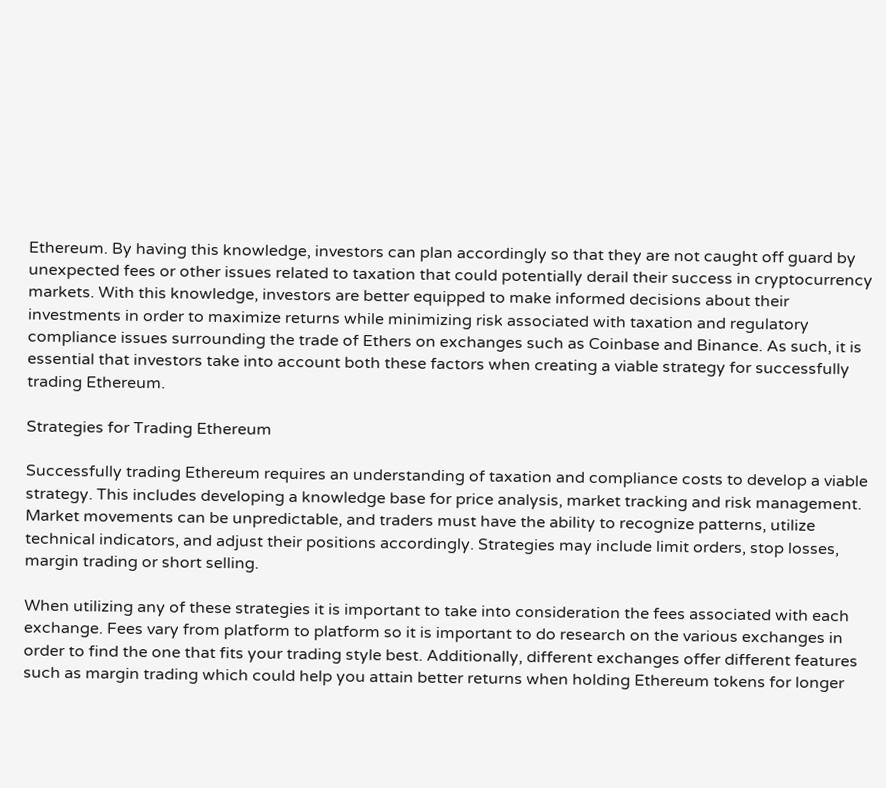Ethereum. By having this knowledge, investors can plan accordingly so that they are not caught off guard by unexpected fees or other issues related to taxation that could potentially derail their success in cryptocurrency markets. With this knowledge, investors are better equipped to make informed decisions about their investments in order to maximize returns while minimizing risk associated with taxation and regulatory compliance issues surrounding the trade of Ethers on exchanges such as Coinbase and Binance. As such, it is essential that investors take into account both these factors when creating a viable strategy for successfully trading Ethereum.

Strategies for Trading Ethereum

Successfully trading Ethereum requires an understanding of taxation and compliance costs to develop a viable strategy. This includes developing a knowledge base for price analysis, market tracking and risk management. Market movements can be unpredictable, and traders must have the ability to recognize patterns, utilize technical indicators, and adjust their positions accordingly. Strategies may include limit orders, stop losses, margin trading or short selling.

When utilizing any of these strategies it is important to take into consideration the fees associated with each exchange. Fees vary from platform to platform so it is important to do research on the various exchanges in order to find the one that fits your trading style best. Additionally, different exchanges offer different features such as margin trading which could help you attain better returns when holding Ethereum tokens for longer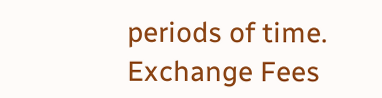periods of time. Exchange Fees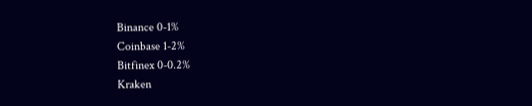Binance 0-1%
Coinbase 1-2%
Bitfinex 0-0.2%
Kraken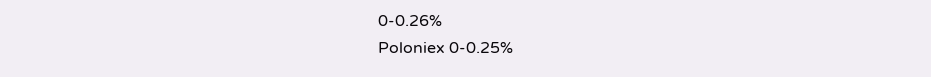0-0.26%
Poloniex 0-0.25%